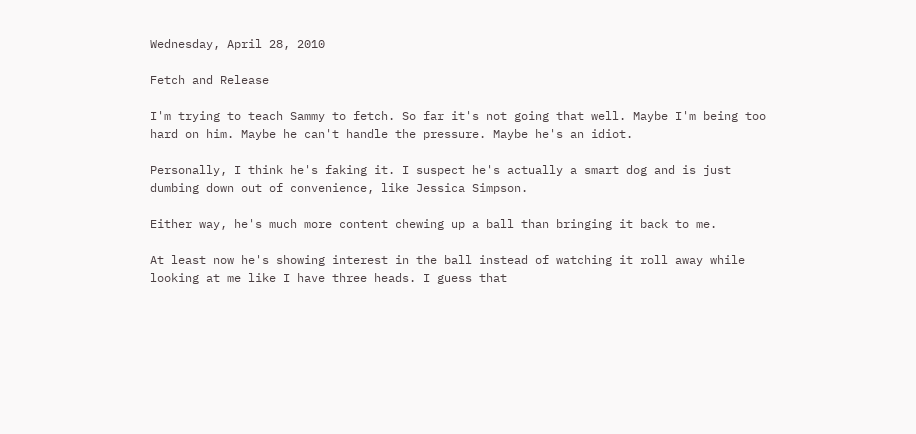Wednesday, April 28, 2010

Fetch and Release

I'm trying to teach Sammy to fetch. So far it's not going that well. Maybe I'm being too hard on him. Maybe he can't handle the pressure. Maybe he's an idiot.

Personally, I think he's faking it. I suspect he's actually a smart dog and is just dumbing down out of convenience, like Jessica Simpson.

Either way, he's much more content chewing up a ball than bringing it back to me.

At least now he's showing interest in the ball instead of watching it roll away while looking at me like I have three heads. I guess that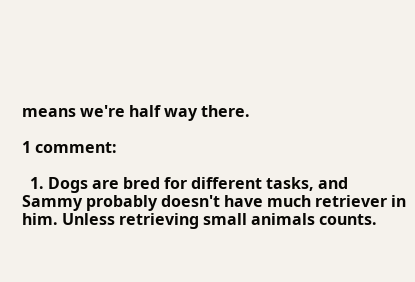means we're half way there.

1 comment:

  1. Dogs are bred for different tasks, and Sammy probably doesn't have much retriever in him. Unless retrieving small animals counts.